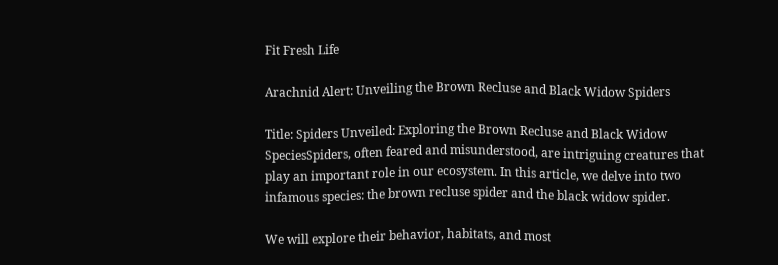Fit Fresh Life

Arachnid Alert: Unveiling the Brown Recluse and Black Widow Spiders

Title: Spiders Unveiled: Exploring the Brown Recluse and Black Widow SpeciesSpiders, often feared and misunderstood, are intriguing creatures that play an important role in our ecosystem. In this article, we delve into two infamous species: the brown recluse spider and the black widow spider.

We will explore their behavior, habitats, and most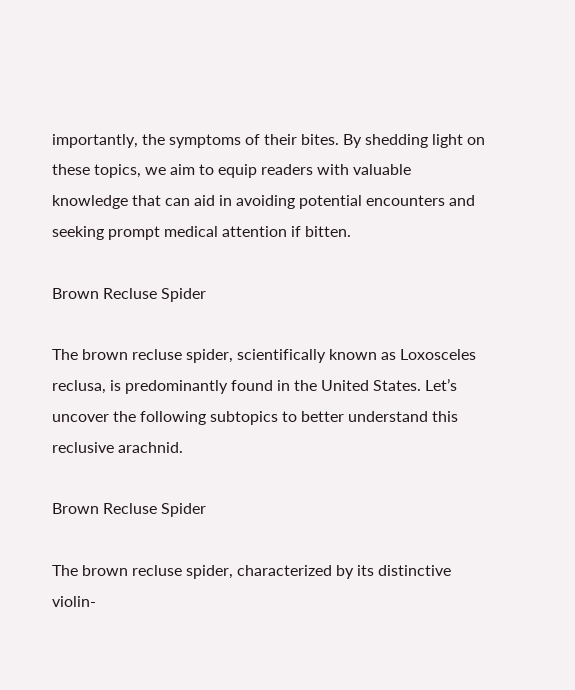importantly, the symptoms of their bites. By shedding light on these topics, we aim to equip readers with valuable knowledge that can aid in avoiding potential encounters and seeking prompt medical attention if bitten.

Brown Recluse Spider

The brown recluse spider, scientifically known as Loxosceles reclusa, is predominantly found in the United States. Let’s uncover the following subtopics to better understand this reclusive arachnid.

Brown Recluse Spider

The brown recluse spider, characterized by its distinctive violin-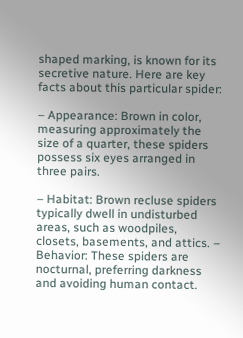shaped marking, is known for its secretive nature. Here are key facts about this particular spider:

– Appearance: Brown in color, measuring approximately the size of a quarter, these spiders possess six eyes arranged in three pairs.

– Habitat: Brown recluse spiders typically dwell in undisturbed areas, such as woodpiles, closets, basements, and attics. – Behavior: These spiders are nocturnal, preferring darkness and avoiding human contact.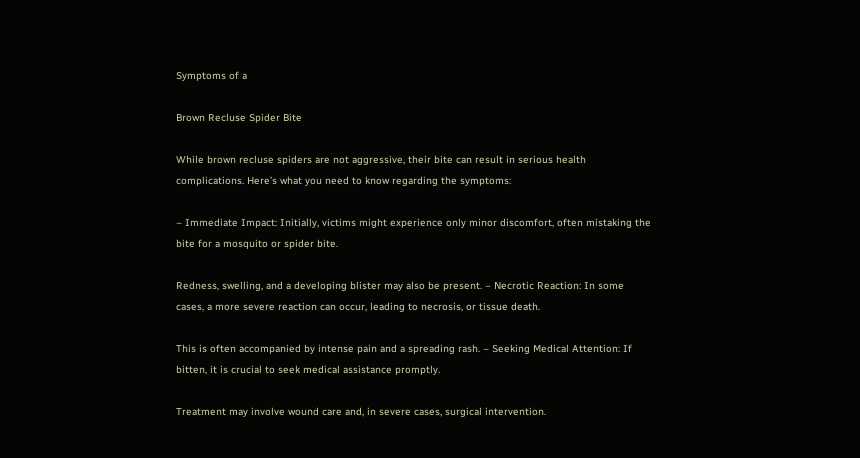Symptoms of a

Brown Recluse Spider Bite

While brown recluse spiders are not aggressive, their bite can result in serious health complications. Here’s what you need to know regarding the symptoms:

– Immediate Impact: Initially, victims might experience only minor discomfort, often mistaking the bite for a mosquito or spider bite.

Redness, swelling, and a developing blister may also be present. – Necrotic Reaction: In some cases, a more severe reaction can occur, leading to necrosis, or tissue death.

This is often accompanied by intense pain and a spreading rash. – Seeking Medical Attention: If bitten, it is crucial to seek medical assistance promptly.

Treatment may involve wound care and, in severe cases, surgical intervention.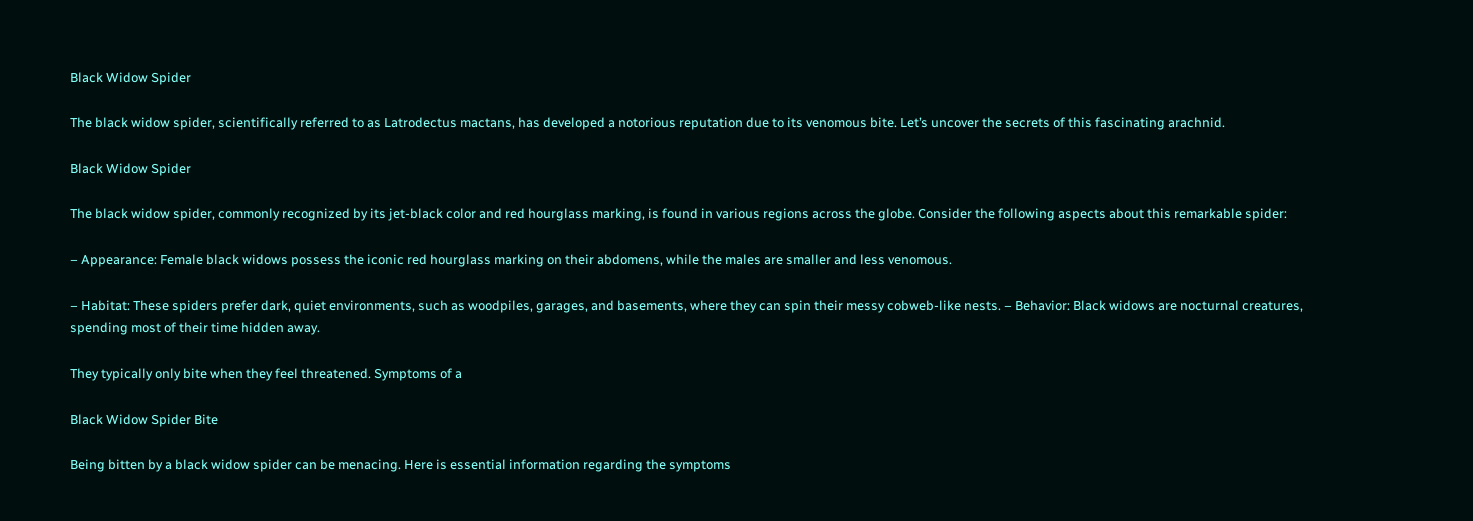Black Widow Spider

The black widow spider, scientifically referred to as Latrodectus mactans, has developed a notorious reputation due to its venomous bite. Let’s uncover the secrets of this fascinating arachnid.

Black Widow Spider

The black widow spider, commonly recognized by its jet-black color and red hourglass marking, is found in various regions across the globe. Consider the following aspects about this remarkable spider:

– Appearance: Female black widows possess the iconic red hourglass marking on their abdomens, while the males are smaller and less venomous.

– Habitat: These spiders prefer dark, quiet environments, such as woodpiles, garages, and basements, where they can spin their messy cobweb-like nests. – Behavior: Black widows are nocturnal creatures, spending most of their time hidden away.

They typically only bite when they feel threatened. Symptoms of a

Black Widow Spider Bite

Being bitten by a black widow spider can be menacing. Here is essential information regarding the symptoms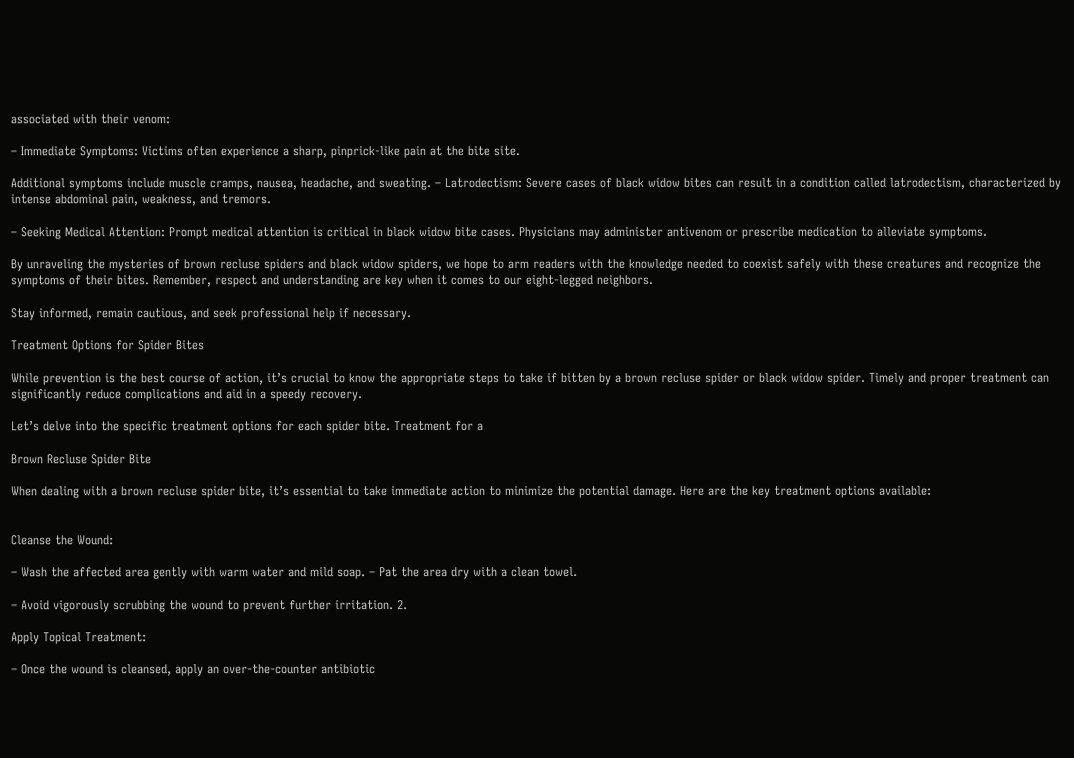associated with their venom:

– Immediate Symptoms: Victims often experience a sharp, pinprick-like pain at the bite site.

Additional symptoms include muscle cramps, nausea, headache, and sweating. – Latrodectism: Severe cases of black widow bites can result in a condition called latrodectism, characterized by intense abdominal pain, weakness, and tremors.

– Seeking Medical Attention: Prompt medical attention is critical in black widow bite cases. Physicians may administer antivenom or prescribe medication to alleviate symptoms.

By unraveling the mysteries of brown recluse spiders and black widow spiders, we hope to arm readers with the knowledge needed to coexist safely with these creatures and recognize the symptoms of their bites. Remember, respect and understanding are key when it comes to our eight-legged neighbors.

Stay informed, remain cautious, and seek professional help if necessary.

Treatment Options for Spider Bites

While prevention is the best course of action, it’s crucial to know the appropriate steps to take if bitten by a brown recluse spider or black widow spider. Timely and proper treatment can significantly reduce complications and aid in a speedy recovery.

Let’s delve into the specific treatment options for each spider bite. Treatment for a

Brown Recluse Spider Bite

When dealing with a brown recluse spider bite, it’s essential to take immediate action to minimize the potential damage. Here are the key treatment options available:


Cleanse the Wound:

– Wash the affected area gently with warm water and mild soap. – Pat the area dry with a clean towel.

– Avoid vigorously scrubbing the wound to prevent further irritation. 2.

Apply Topical Treatment:

– Once the wound is cleansed, apply an over-the-counter antibiotic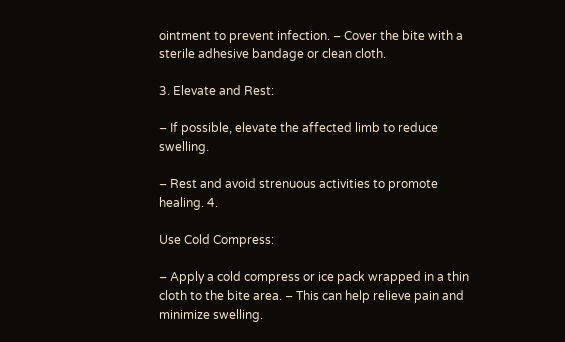ointment to prevent infection. – Cover the bite with a sterile adhesive bandage or clean cloth.

3. Elevate and Rest:

– If possible, elevate the affected limb to reduce swelling.

– Rest and avoid strenuous activities to promote healing. 4.

Use Cold Compress:

– Apply a cold compress or ice pack wrapped in a thin cloth to the bite area. – This can help relieve pain and minimize swelling.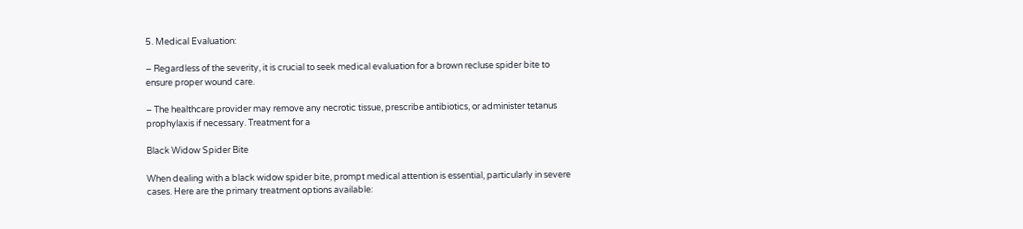5. Medical Evaluation:

– Regardless of the severity, it is crucial to seek medical evaluation for a brown recluse spider bite to ensure proper wound care.

– The healthcare provider may remove any necrotic tissue, prescribe antibiotics, or administer tetanus prophylaxis if necessary. Treatment for a

Black Widow Spider Bite

When dealing with a black widow spider bite, prompt medical attention is essential, particularly in severe cases. Here are the primary treatment options available: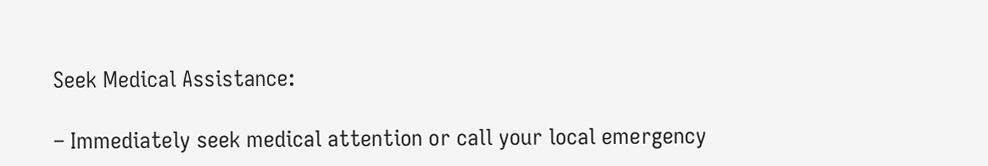Seek Medical Assistance:

– Immediately seek medical attention or call your local emergency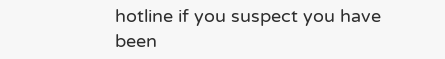hotline if you suspect you have been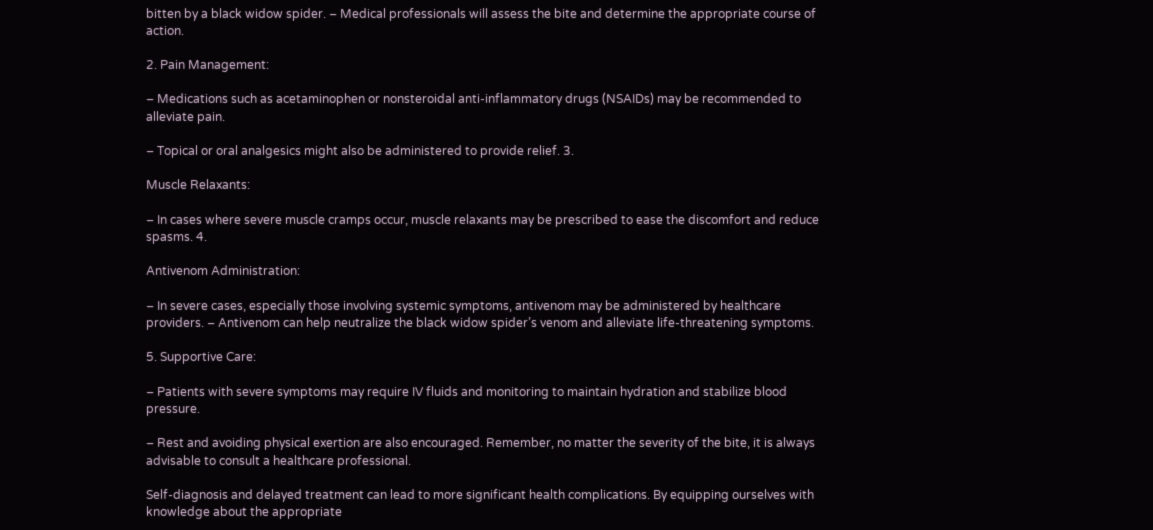bitten by a black widow spider. – Medical professionals will assess the bite and determine the appropriate course of action.

2. Pain Management:

– Medications such as acetaminophen or nonsteroidal anti-inflammatory drugs (NSAIDs) may be recommended to alleviate pain.

– Topical or oral analgesics might also be administered to provide relief. 3.

Muscle Relaxants:

– In cases where severe muscle cramps occur, muscle relaxants may be prescribed to ease the discomfort and reduce spasms. 4.

Antivenom Administration:

– In severe cases, especially those involving systemic symptoms, antivenom may be administered by healthcare providers. – Antivenom can help neutralize the black widow spider’s venom and alleviate life-threatening symptoms.

5. Supportive Care:

– Patients with severe symptoms may require IV fluids and monitoring to maintain hydration and stabilize blood pressure.

– Rest and avoiding physical exertion are also encouraged. Remember, no matter the severity of the bite, it is always advisable to consult a healthcare professional.

Self-diagnosis and delayed treatment can lead to more significant health complications. By equipping ourselves with knowledge about the appropriate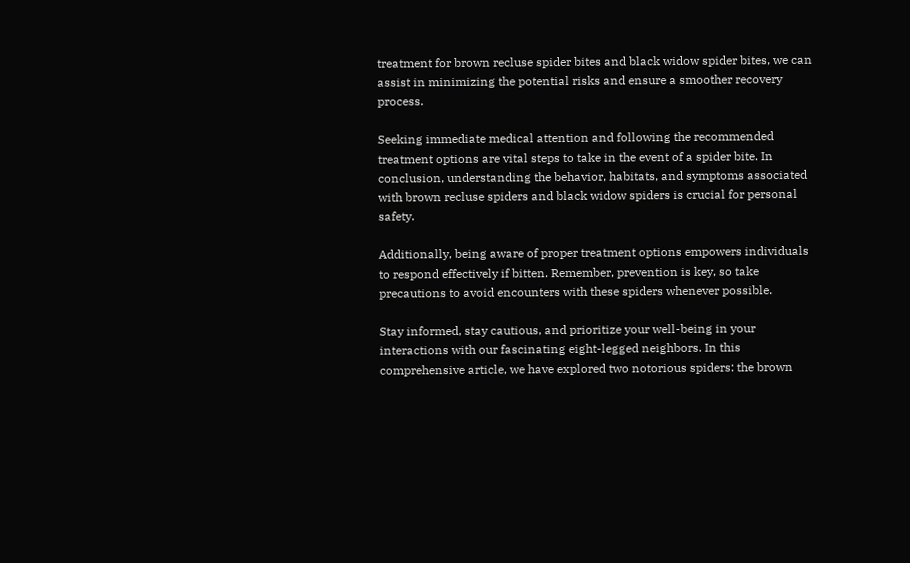treatment for brown recluse spider bites and black widow spider bites, we can assist in minimizing the potential risks and ensure a smoother recovery process.

Seeking immediate medical attention and following the recommended treatment options are vital steps to take in the event of a spider bite. In conclusion, understanding the behavior, habitats, and symptoms associated with brown recluse spiders and black widow spiders is crucial for personal safety.

Additionally, being aware of proper treatment options empowers individuals to respond effectively if bitten. Remember, prevention is key, so take precautions to avoid encounters with these spiders whenever possible.

Stay informed, stay cautious, and prioritize your well-being in your interactions with our fascinating eight-legged neighbors. In this comprehensive article, we have explored two notorious spiders: the brown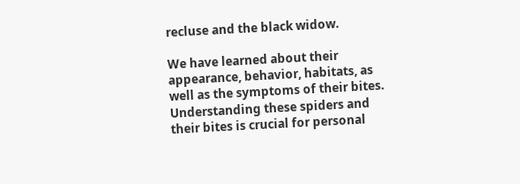recluse and the black widow.

We have learned about their appearance, behavior, habitats, as well as the symptoms of their bites. Understanding these spiders and their bites is crucial for personal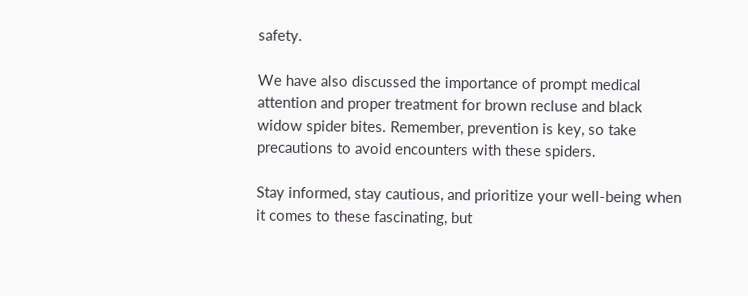safety.

We have also discussed the importance of prompt medical attention and proper treatment for brown recluse and black widow spider bites. Remember, prevention is key, so take precautions to avoid encounters with these spiders.

Stay informed, stay cautious, and prioritize your well-being when it comes to these fascinating, but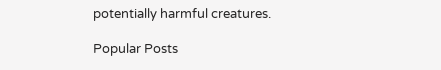potentially harmful creatures.

Popular Posts